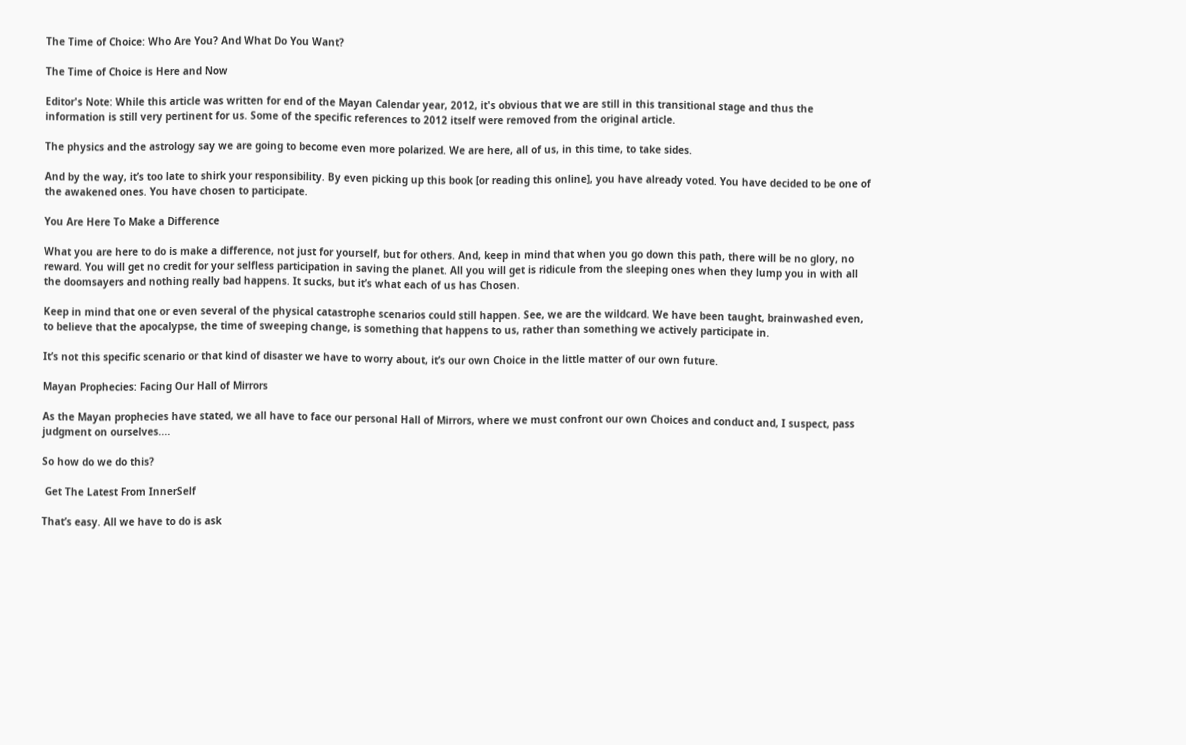The Time of Choice: Who Are You? And What Do You Want?

The Time of Choice is Here and Now

Editor's Note: While this article was written for end of the Mayan Calendar year, 2012, it's obvious that we are still in this transitional stage and thus the information is still very pertinent for us. Some of the specific references to 2012 itself were removed from the original article.

The physics and the astrology say we are going to become even more polarized. We are here, all of us, in this time, to take sides.

And by the way, it’s too late to shirk your responsibility. By even picking up this book [or reading this online], you have already voted. You have decided to be one of the awakened ones. You have chosen to participate.

You Are Here To Make a Difference

What you are here to do is make a difference, not just for yourself, but for others. And, keep in mind that when you go down this path, there will be no glory, no reward. You will get no credit for your selfless participation in saving the planet. All you will get is ridicule from the sleeping ones when they lump you in with all the doomsayers and nothing really bad happens. It sucks, but it’s what each of us has Chosen.

Keep in mind that one or even several of the physical catastrophe scenarios could still happen. See, we are the wildcard. We have been taught, brainwashed even, to believe that the apocalypse, the time of sweeping change, is something that happens to us, rather than something we actively participate in.

It’s not this specific scenario or that kind of disaster we have to worry about, it’s our own Choice in the little matter of our own future.

Mayan Prophecies: Facing Our Hall of Mirrors

As the Mayan prophecies have stated, we all have to face our personal Hall of Mirrors, where we must confront our own Choices and conduct and, I suspect, pass judgment on ourselves....

So how do we do this?

 Get The Latest From InnerSelf

That’s easy. All we have to do is ask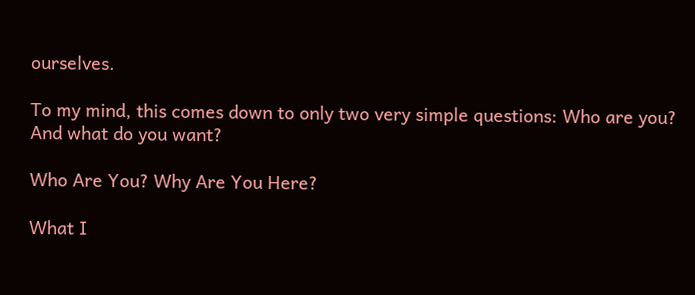ourselves.

To my mind, this comes down to only two very simple questions: Who are you? And what do you want?

Who Are You? Why Are You Here?

What I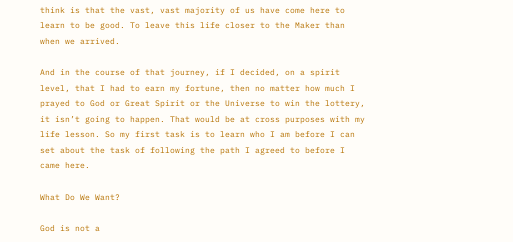think is that the vast, vast majority of us have come here to learn to be good. To leave this life closer to the Maker than when we arrived.

And in the course of that journey, if I decided, on a spirit level, that I had to earn my fortune, then no matter how much I prayed to God or Great Spirit or the Universe to win the lottery, it isn’t going to happen. That would be at cross purposes with my life lesson. So my first task is to learn who I am before I can set about the task of following the path I agreed to before I came here.

What Do We Want?

God is not a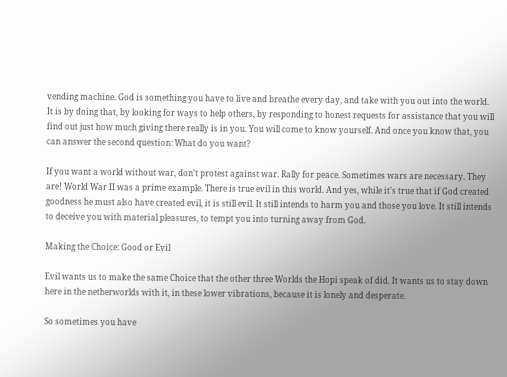vending machine. God is something you have to live and breathe every day, and take with you out into the world. It is by doing that, by looking for ways to help others, by responding to honest requests for assistance that you will find out just how much giving there really is in you. You will come to know yourself. And once you know that, you can answer the second question: What do you want?

If you want a world without war, don’t protest against war. Rally for peace. Sometimes wars are necessary. They are! World War II was a prime example. There is true evil in this world. And yes, while it’s true that if God created goodness he must also have created evil, it is still evil. It still intends to harm you and those you love. It still intends to deceive you with material pleasures, to tempt you into turning away from God.

Making the Choice: Good or Evil

Evil wants us to make the same Choice that the other three Worlds the Hopi speak of did. It wants us to stay down here in the netherworlds with it, in these lower vibrations, because it is lonely and desperate.

So sometimes you have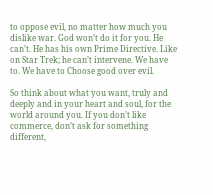to oppose evil, no matter how much you dislike war. God won’t do it for you. He can’t. He has his own Prime Directive. Like on Star Trek; he can’t intervene. We have to. We have to Choose good over evil.

So think about what you want, truly and deeply and in your heart and soul, for the world around you. If you don’t like commerce, don’t ask for something different,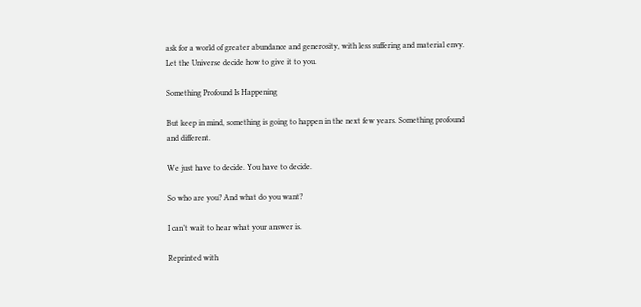ask for a world of greater abundance and generosity, with less suffering and material envy. Let the Universe decide how to give it to you.

Something Profound Is Happening

But keep in mind, something is going to happen in the next few years. Something profound and different.

We just have to decide. You have to decide.

So who are you? And what do you want?

I can’t wait to hear what your answer is.

Reprinted with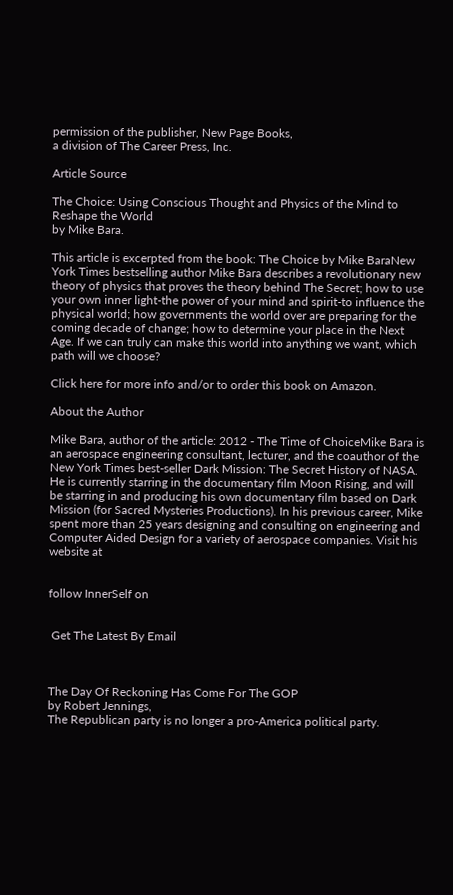permission of the publisher, New Page Books,
a division of The Career Press, Inc.

Article Source

The Choice: Using Conscious Thought and Physics of the Mind to Reshape the World
by Mike Bara.

This article is excerpted from the book: The Choice by Mike BaraNew York Times bestselling author Mike Bara describes a revolutionary new theory of physics that proves the theory behind The Secret; how to use your own inner light-the power of your mind and spirit-to influence the physical world; how governments the world over are preparing for the coming decade of change; how to determine your place in the Next Age. If we can truly can make this world into anything we want, which path will we choose?

Click here for more info and/or to order this book on Amazon.

About the Author

Mike Bara, author of the article: 2012 - The Time of ChoiceMike Bara is an aerospace engineering consultant, lecturer, and the coauthor of the New York Times best-seller Dark Mission: The Secret History of NASA. He is currently starring in the documentary film Moon Rising, and will be starring in and producing his own documentary film based on Dark Mission (for Sacred Mysteries Productions). In his previous career, Mike spent more than 25 years designing and consulting on engineering and Computer Aided Design for a variety of aerospace companies. Visit his website at


follow InnerSelf on


 Get The Latest By Email



The Day Of Reckoning Has Come For The GOP
by Robert Jennings,
The Republican party is no longer a pro-America political party.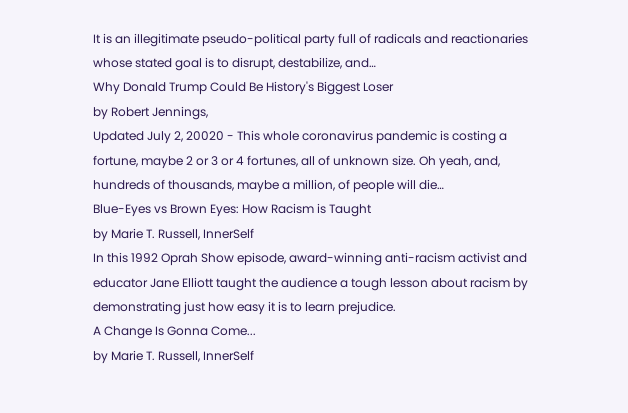It is an illegitimate pseudo-political party full of radicals and reactionaries whose stated goal is to disrupt, destabilize, and…
Why Donald Trump Could Be History's Biggest Loser
by Robert Jennings,
Updated July 2, 20020 - This whole coronavirus pandemic is costing a fortune, maybe 2 or 3 or 4 fortunes, all of unknown size. Oh yeah, and, hundreds of thousands, maybe a million, of people will die…
Blue-Eyes vs Brown Eyes: How Racism is Taught
by Marie T. Russell, InnerSelf
In this 1992 Oprah Show episode, award-winning anti-racism activist and educator Jane Elliott taught the audience a tough lesson about racism by demonstrating just how easy it is to learn prejudice.
A Change Is Gonna Come...
by Marie T. Russell, InnerSelf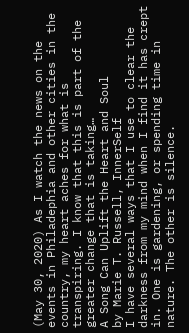(May 30, 2020) As I watch the news on the events in Philadephia and other cities in the country, my heart aches for what is transpiring. I know that this is part of the greater change that is taking…
A Song Can Uplift the Heart and Soul
by Marie T. Russell, InnerSelf
I have several ways that I use to clear the darkness from my mind when I find it has crept in. One is gardening, or spending time in nature. The other is silence.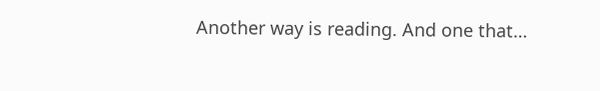Another way is reading. And one that…